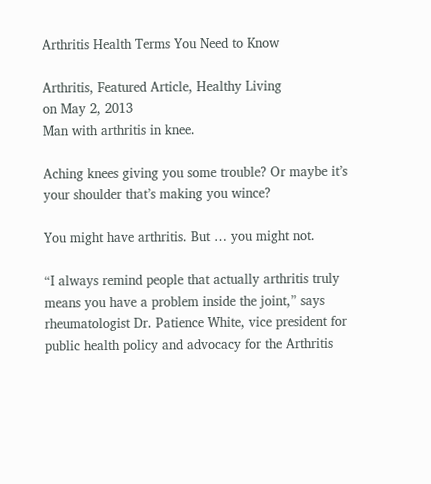Arthritis Health Terms You Need to Know

Arthritis, Featured Article, Healthy Living
on May 2, 2013
Man with arthritis in knee.

Aching knees giving you some trouble? Or maybe it’s your shoulder that’s making you wince?

You might have arthritis. But … you might not.

“I always remind people that actually arthritis truly means you have a problem inside the joint,” says rheumatologist Dr. Patience White, vice president for public health policy and advocacy for the Arthritis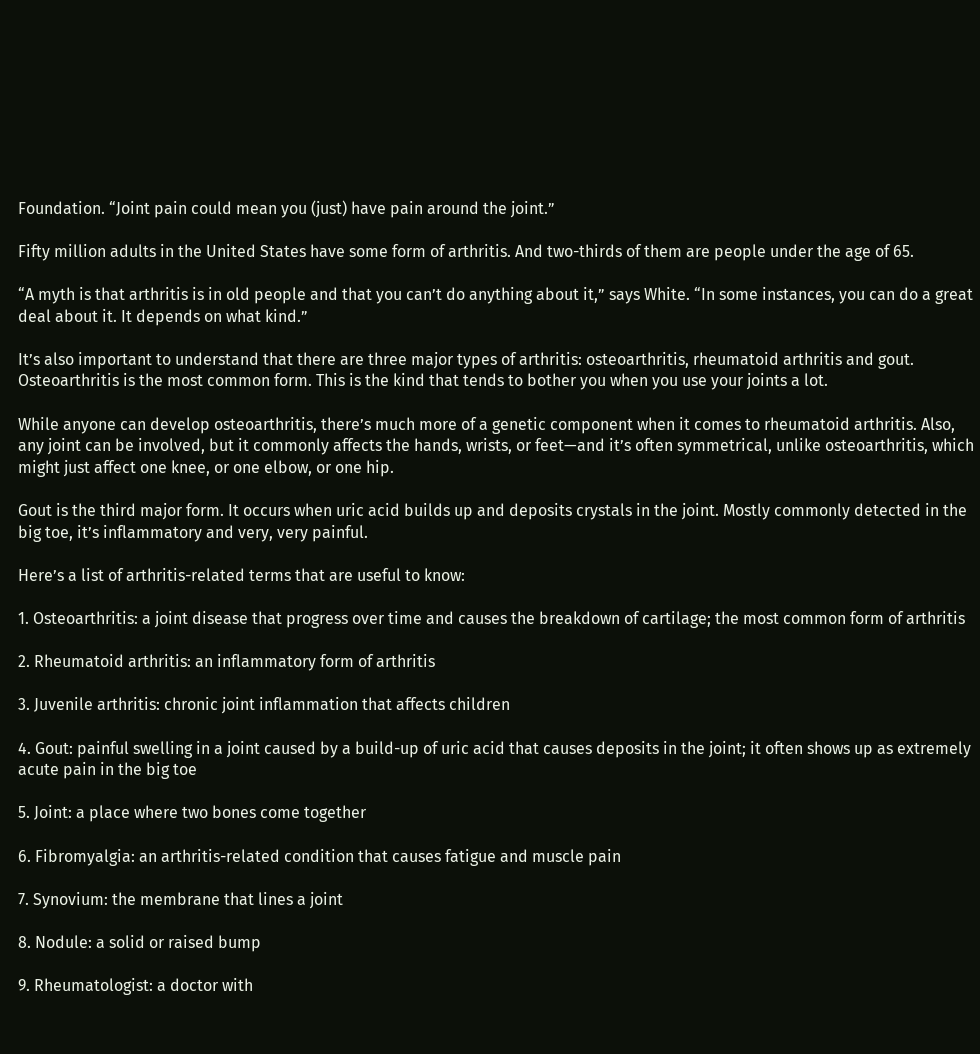Foundation. “Joint pain could mean you (just) have pain around the joint.”

Fifty million adults in the United States have some form of arthritis. And two-thirds of them are people under the age of 65.

“A myth is that arthritis is in old people and that you can’t do anything about it,” says White. “In some instances, you can do a great deal about it. It depends on what kind.”

It’s also important to understand that there are three major types of arthritis: osteoarthritis, rheumatoid arthritis and gout. Osteoarthritis is the most common form. This is the kind that tends to bother you when you use your joints a lot.

While anyone can develop osteoarthritis, there’s much more of a genetic component when it comes to rheumatoid arthritis. Also, any joint can be involved, but it commonly affects the hands, wrists, or feet—and it’s often symmetrical, unlike osteoarthritis, which might just affect one knee, or one elbow, or one hip.

Gout is the third major form. It occurs when uric acid builds up and deposits crystals in the joint. Mostly commonly detected in the big toe, it’s inflammatory and very, very painful.

Here’s a list of arthritis-related terms that are useful to know:

1. Osteoarthritis: a joint disease that progress over time and causes the breakdown of cartilage; the most common form of arthritis

2. Rheumatoid arthritis: an inflammatory form of arthritis

3. Juvenile arthritis: chronic joint inflammation that affects children

4. Gout: painful swelling in a joint caused by a build-up of uric acid that causes deposits in the joint; it often shows up as extremely acute pain in the big toe

5. Joint: a place where two bones come together

6. Fibromyalgia: an arthritis-related condition that causes fatigue and muscle pain

7. Synovium: the membrane that lines a joint

8. Nodule: a solid or raised bump

9. Rheumatologist: a doctor with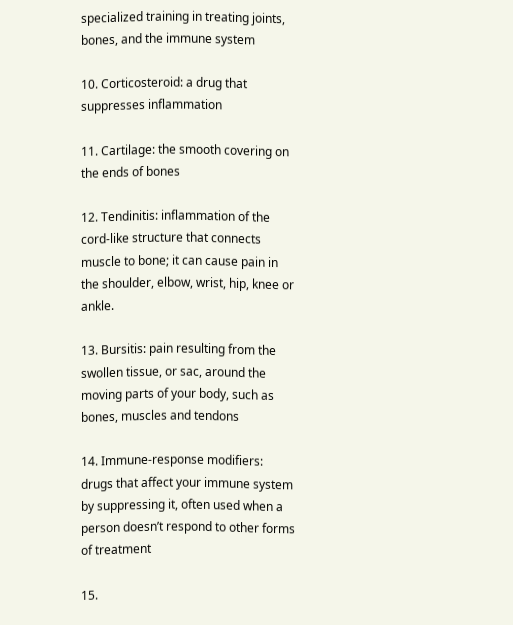specialized training in treating joints, bones, and the immune system

10. Corticosteroid: a drug that suppresses inflammation

11. Cartilage: the smooth covering on the ends of bones

12. Tendinitis: inflammation of the cord-like structure that connects muscle to bone; it can cause pain in the shoulder, elbow, wrist, hip, knee or ankle.

13. Bursitis: pain resulting from the swollen tissue, or sac, around the moving parts of your body, such as bones, muscles and tendons

14. Immune-response modifiers: drugs that affect your immune system by suppressing it, often used when a person doesn’t respond to other forms of treatment

15.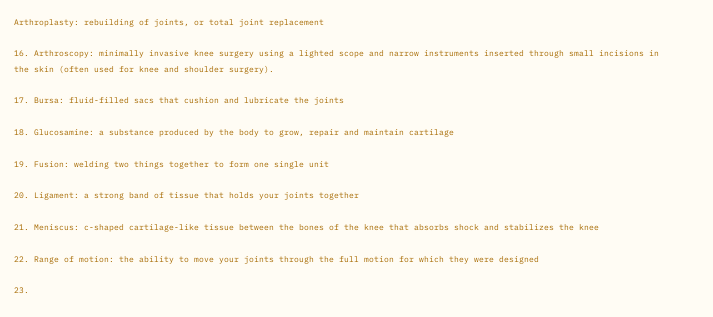Arthroplasty: rebuilding of joints, or total joint replacement

16. Arthroscopy: minimally invasive knee surgery using a lighted scope and narrow instruments inserted through small incisions in the skin (often used for knee and shoulder surgery).

17. Bursa: fluid-filled sacs that cushion and lubricate the joints

18. Glucosamine: a substance produced by the body to grow, repair and maintain cartilage

19. Fusion: welding two things together to form one single unit

20. Ligament: a strong band of tissue that holds your joints together

21. Meniscus: c-shaped cartilage-like tissue between the bones of the knee that absorbs shock and stabilizes the knee

22. Range of motion: the ability to move your joints through the full motion for which they were designed

23.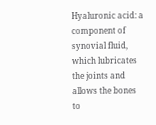Hyaluronic acid: a component of synovial fluid, which lubricates the joints and allows the bones to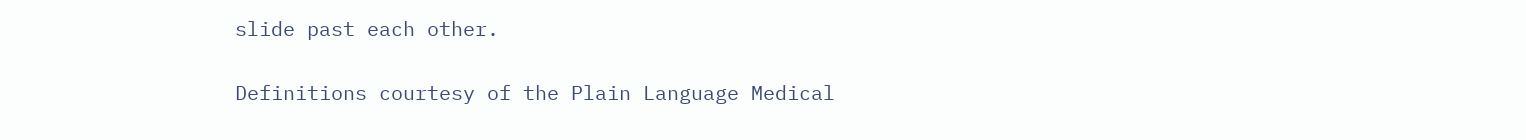slide past each other.

Definitions courtesy of the Plain Language Medical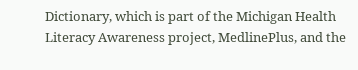Dictionary, which is part of the Michigan Health Literacy Awareness project, MedlinePlus, and the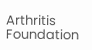Arthritis Foundation